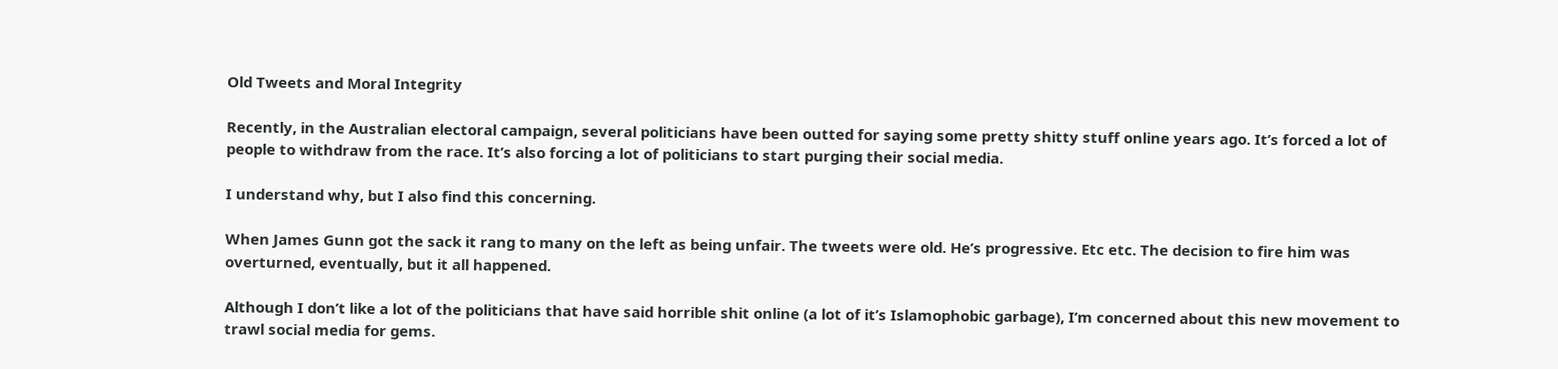Old Tweets and Moral Integrity

Recently, in the Australian electoral campaign, several politicians have been outted for saying some pretty shitty stuff online years ago. It’s forced a lot of people to withdraw from the race. It’s also forcing a lot of politicians to start purging their social media.

I understand why, but I also find this concerning.

When James Gunn got the sack it rang to many on the left as being unfair. The tweets were old. He’s progressive. Etc etc. The decision to fire him was overturned, eventually, but it all happened.

Although I don’t like a lot of the politicians that have said horrible shit online (a lot of it’s Islamophobic garbage), I’m concerned about this new movement to trawl social media for gems.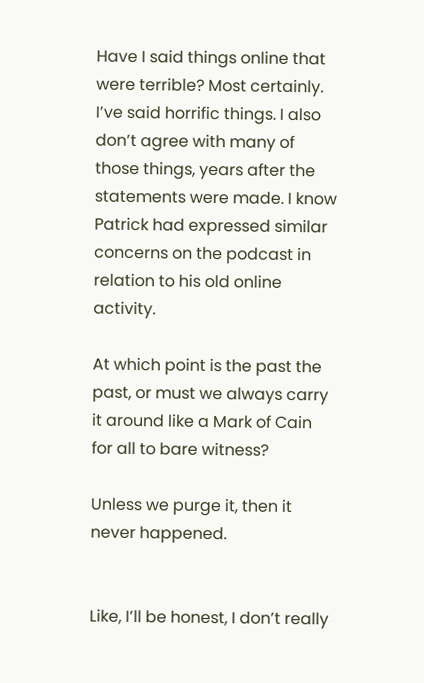Have I said things online that were terrible? Most certainly. I’ve said horrific things. I also don’t agree with many of those things, years after the statements were made. I know Patrick had expressed similar concerns on the podcast in relation to his old online activity.

At which point is the past the past, or must we always carry it around like a Mark of Cain for all to bare witness?

Unless we purge it, then it never happened.


Like, I’ll be honest, I don’t really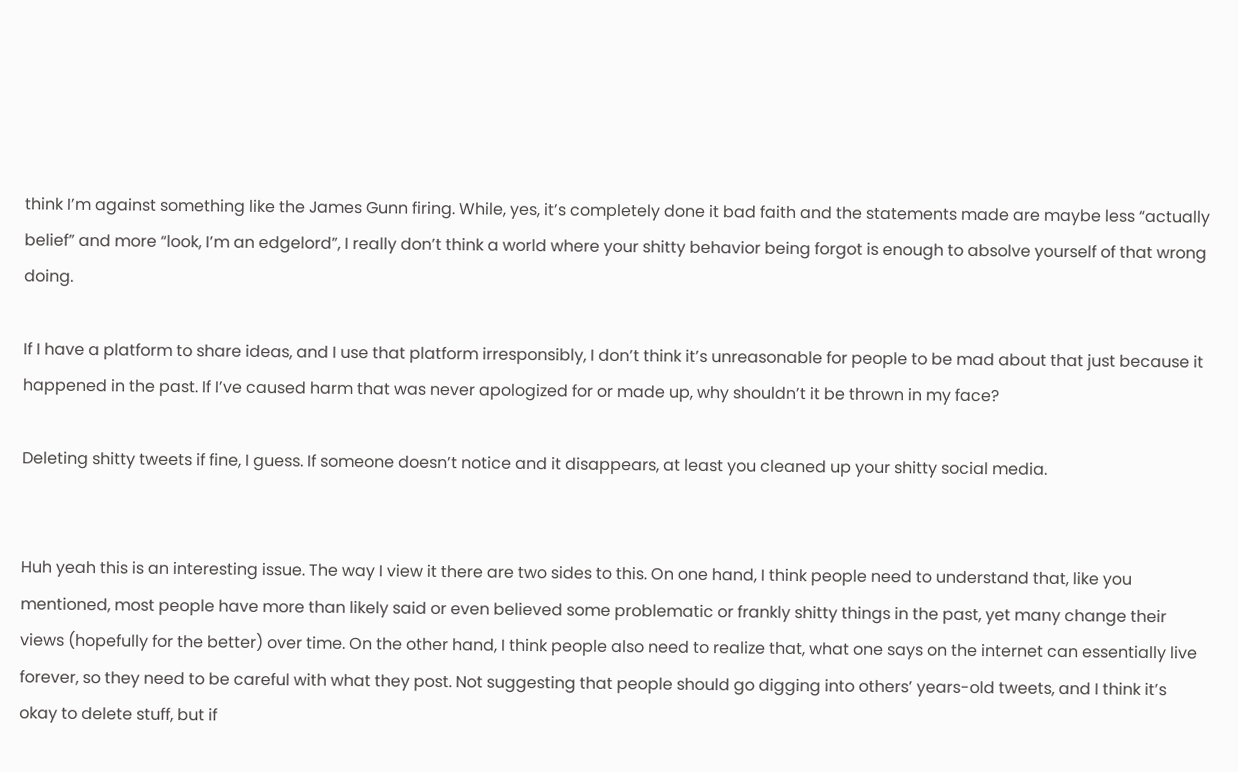think I’m against something like the James Gunn firing. While, yes, it’s completely done it bad faith and the statements made are maybe less “actually belief” and more “look, I’m an edgelord”, I really don’t think a world where your shitty behavior being forgot is enough to absolve yourself of that wrong doing.

If I have a platform to share ideas, and I use that platform irresponsibly, I don’t think it’s unreasonable for people to be mad about that just because it happened in the past. If I’ve caused harm that was never apologized for or made up, why shouldn’t it be thrown in my face?

Deleting shitty tweets if fine, I guess. If someone doesn’t notice and it disappears, at least you cleaned up your shitty social media.


Huh yeah this is an interesting issue. The way I view it there are two sides to this. On one hand, I think people need to understand that, like you mentioned, most people have more than likely said or even believed some problematic or frankly shitty things in the past, yet many change their views (hopefully for the better) over time. On the other hand, I think people also need to realize that, what one says on the internet can essentially live forever, so they need to be careful with what they post. Not suggesting that people should go digging into others’ years-old tweets, and I think it’s okay to delete stuff, but if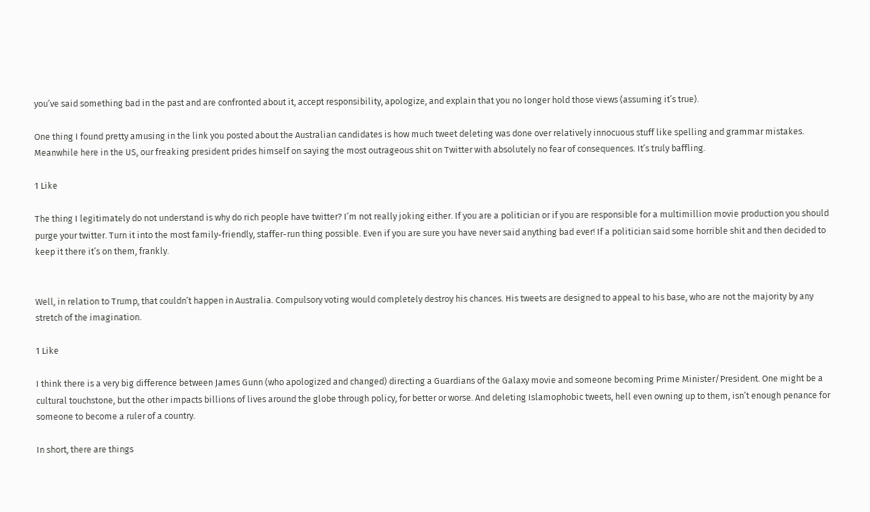you’ve said something bad in the past and are confronted about it, accept responsibility, apologize, and explain that you no longer hold those views (assuming it’s true).

One thing I found pretty amusing in the link you posted about the Australian candidates is how much tweet deleting was done over relatively innocuous stuff like spelling and grammar mistakes. Meanwhile here in the US, our freaking president prides himself on saying the most outrageous shit on Twitter with absolutely no fear of consequences. It’s truly baffling.

1 Like

The thing I legitimately do not understand is why do rich people have twitter? I’m not really joking either. If you are a politician or if you are responsible for a multimillion movie production you should purge your twitter. Turn it into the most family-friendly, staffer-run thing possible. Even if you are sure you have never said anything bad ever! If a politician said some horrible shit and then decided to keep it there it’s on them, frankly.


Well, in relation to Trump, that couldn’t happen in Australia. Compulsory voting would completely destroy his chances. His tweets are designed to appeal to his base, who are not the majority by any stretch of the imagination.

1 Like

I think there is a very big difference between James Gunn (who apologized and changed) directing a Guardians of the Galaxy movie and someone becoming Prime Minister/President. One might be a cultural touchstone, but the other impacts billions of lives around the globe through policy, for better or worse. And deleting Islamophobic tweets, hell even owning up to them, isn’t enough penance for someone to become a ruler of a country.

In short, there are things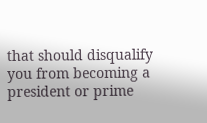that should disqualify you from becoming a president or prime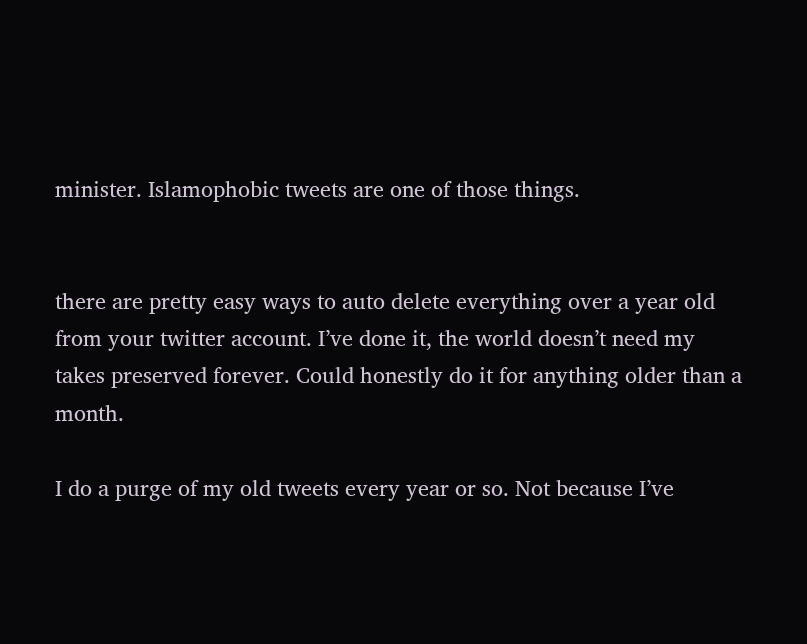minister. Islamophobic tweets are one of those things.


there are pretty easy ways to auto delete everything over a year old from your twitter account. I’ve done it, the world doesn’t need my takes preserved forever. Could honestly do it for anything older than a month.

I do a purge of my old tweets every year or so. Not because I’ve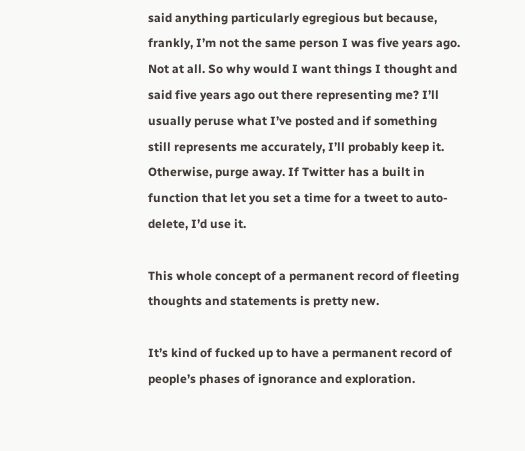said anything particularly egregious but because, frankly, I’m not the same person I was five years ago. Not at all. So why would I want things I thought and said five years ago out there representing me? I’ll usually peruse what I’ve posted and if something still represents me accurately, I’ll probably keep it. Otherwise, purge away. If Twitter has a built in function that let you set a time for a tweet to auto-delete, I’d use it.

This whole concept of a permanent record of fleeting thoughts and statements is pretty new.

It’s kind of fucked up to have a permanent record of people’s phases of ignorance and exploration.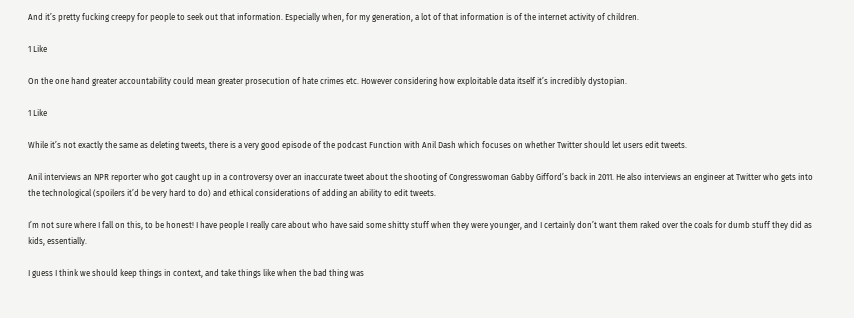And it’s pretty fucking creepy for people to seek out that information. Especially when, for my generation, a lot of that information is of the internet activity of children.

1 Like

On the one hand greater accountability could mean greater prosecution of hate crimes etc. However considering how exploitable data itself it’s incredibly dystopian.

1 Like

While it’s not exactly the same as deleting tweets, there is a very good episode of the podcast Function with Anil Dash which focuses on whether Twitter should let users edit tweets.

Anil interviews an NPR reporter who got caught up in a controversy over an inaccurate tweet about the shooting of Congresswoman Gabby Gifford’s back in 2011. He also interviews an engineer at Twitter who gets into the technological (spoilers it’d be very hard to do) and ethical considerations of adding an ability to edit tweets.

I’m not sure where I fall on this, to be honest! I have people I really care about who have said some shitty stuff when they were younger, and I certainly don’t want them raked over the coals for dumb stuff they did as kids, essentially.

I guess I think we should keep things in context, and take things like when the bad thing was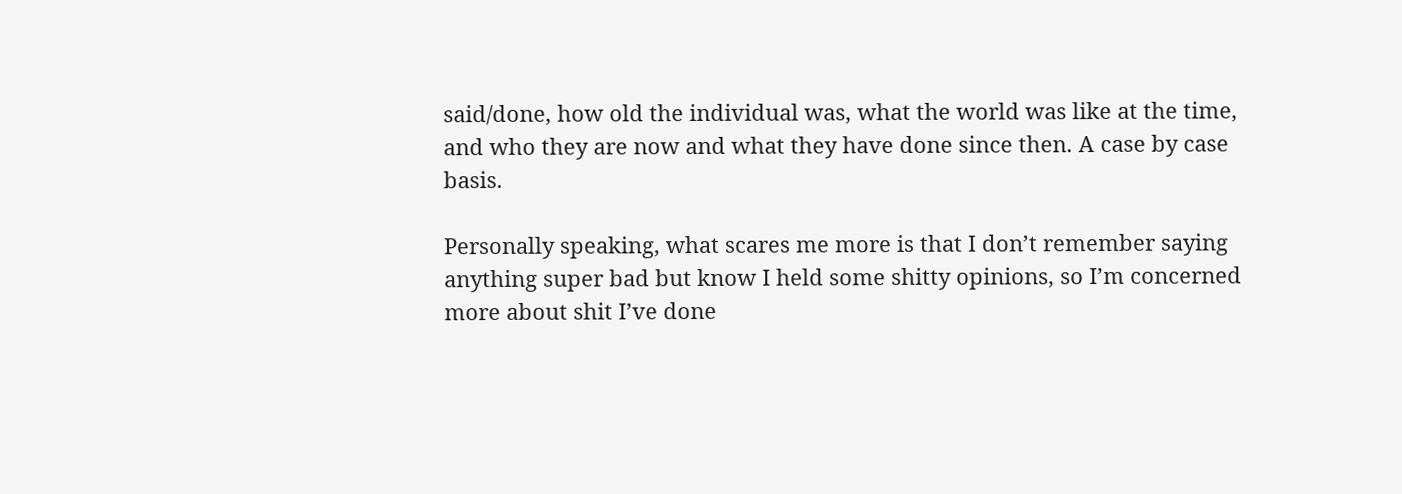said/done, how old the individual was, what the world was like at the time, and who they are now and what they have done since then. A case by case basis.

Personally speaking, what scares me more is that I don’t remember saying anything super bad but know I held some shitty opinions, so I’m concerned more about shit I’ve done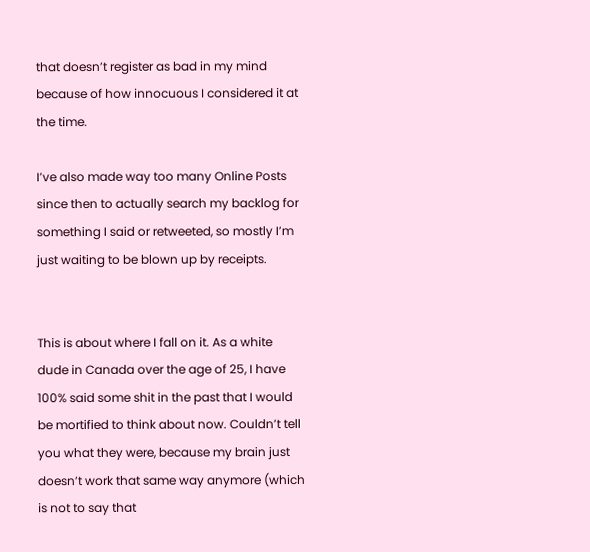that doesn’t register as bad in my mind because of how innocuous I considered it at the time.

I’ve also made way too many Online Posts since then to actually search my backlog for something I said or retweeted, so mostly I’m just waiting to be blown up by receipts.


This is about where I fall on it. As a white dude in Canada over the age of 25, I have 100% said some shit in the past that I would be mortified to think about now. Couldn’t tell you what they were, because my brain just doesn’t work that same way anymore (which is not to say that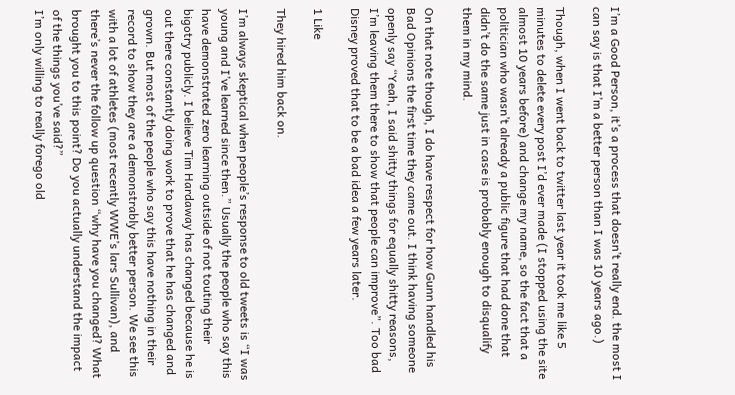I’m a Good Person, it’s a process that doesn’t really end. the most I can say is that I’m a better person than I was 10 years ago.)

Though, when I went back to twitter last year it took me like 5 minutes to delete every post I’d ever made (I stopped using the site almost 10 years before) and change my name, so the fact that a politician who wasn’t already a public figure that had done that didn’t do the same just in case is probably enough to disqualify them in my mind.

On that note though, I do have respect for how Gunn handled his Bad Opinions the first time they came out. I think having someone openly say “Yeah, I said shitty things for equally shitty reasons, I’m leaving them there to show that people can improve”. Too bad Disney proved that to be a bad idea a few years later.

1 Like

They hired him back on.

I’m always skeptical when people’s response to old tweets is “I was young and I’ve learned since then.” Usually the people who say this have demonstrated zero learning outside of not touting their bigotry publicly. I believe Tim Hardaway has changed because he is out there constantly doing work to prove that he has changed and grown. But most of the people who say this have nothing in their record to show they are a demonstrably better person. We see this with a lot of athletes (most recently WWE’s lars Sullivan), and there’s never the follow up question “why have you changed? What brought you to this point? Do you actually understand the impact of the things you’ve said?”
I’m only willing to really forego old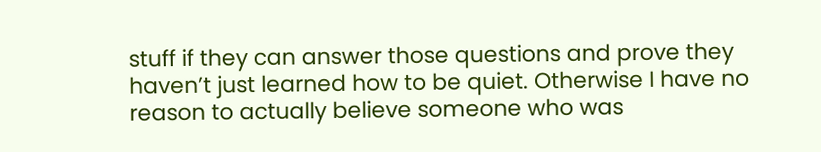stuff if they can answer those questions and prove they haven’t just learned how to be quiet. Otherwise I have no reason to actually believe someone who was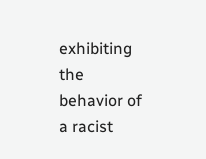exhibiting the behavior of a racist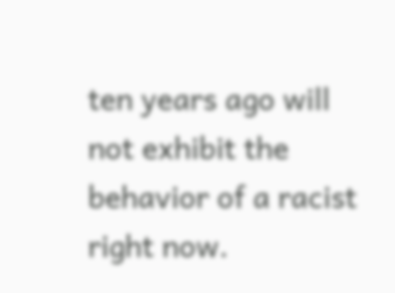ten years ago will not exhibit the behavior of a racist right now.